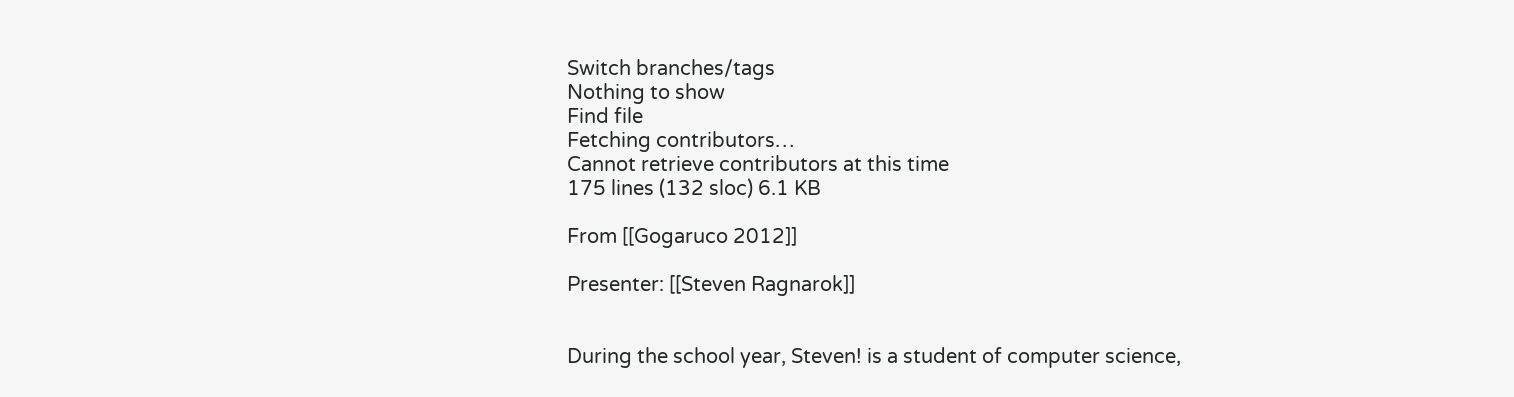Switch branches/tags
Nothing to show
Find file
Fetching contributors…
Cannot retrieve contributors at this time
175 lines (132 sloc) 6.1 KB

From [[Gogaruco 2012]]

Presenter: [[Steven Ragnarok]]


During the school year, Steven! is a student of computer science,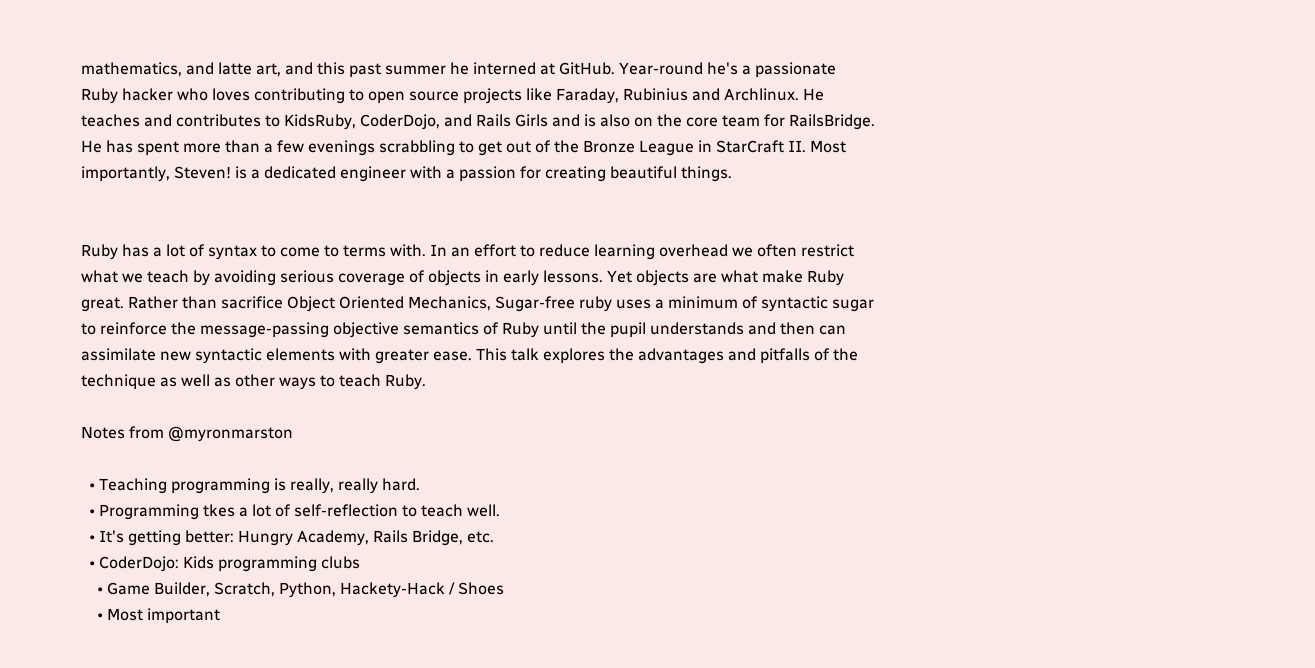mathematics, and latte art, and this past summer he interned at GitHub. Year-round he's a passionate Ruby hacker who loves contributing to open source projects like Faraday, Rubinius and Archlinux. He teaches and contributes to KidsRuby, CoderDojo, and Rails Girls and is also on the core team for RailsBridge. He has spent more than a few evenings scrabbling to get out of the Bronze League in StarCraft II. Most importantly, Steven! is a dedicated engineer with a passion for creating beautiful things.


Ruby has a lot of syntax to come to terms with. In an effort to reduce learning overhead we often restrict what we teach by avoiding serious coverage of objects in early lessons. Yet objects are what make Ruby great. Rather than sacrifice Object Oriented Mechanics, Sugar-free ruby uses a minimum of syntactic sugar to reinforce the message-passing objective semantics of Ruby until the pupil understands and then can assimilate new syntactic elements with greater ease. This talk explores the advantages and pitfalls of the technique as well as other ways to teach Ruby.

Notes from @myronmarston

  • Teaching programming is really, really hard.
  • Programming tkes a lot of self-reflection to teach well.
  • It's getting better: Hungry Academy, Rails Bridge, etc.
  • CoderDojo: Kids programming clubs
    • Game Builder, Scratch, Python, Hackety-Hack / Shoes
    • Most important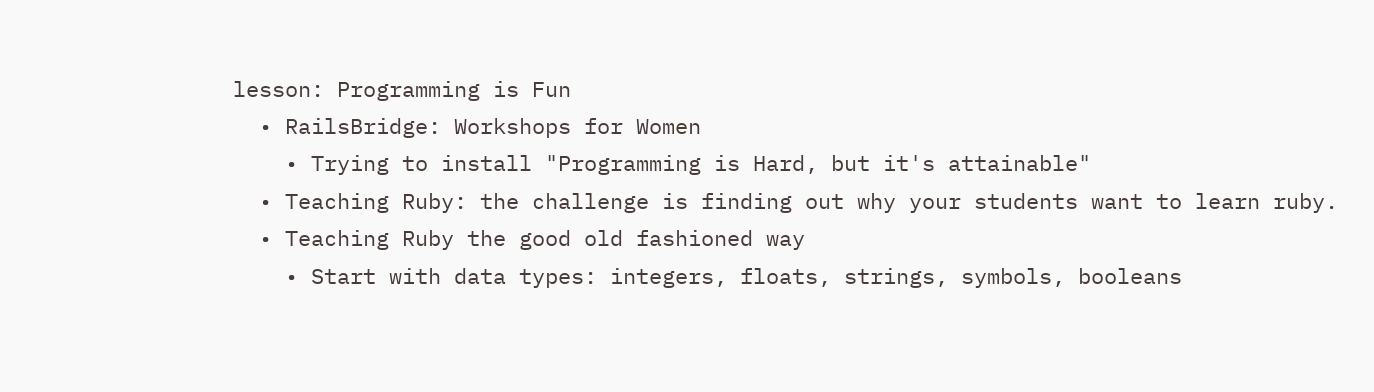lesson: Programming is Fun
  • RailsBridge: Workshops for Women
    • Trying to install "Programming is Hard, but it's attainable"
  • Teaching Ruby: the challenge is finding out why your students want to learn ruby.
  • Teaching Ruby the good old fashioned way
    • Start with data types: integers, floats, strings, symbols, booleans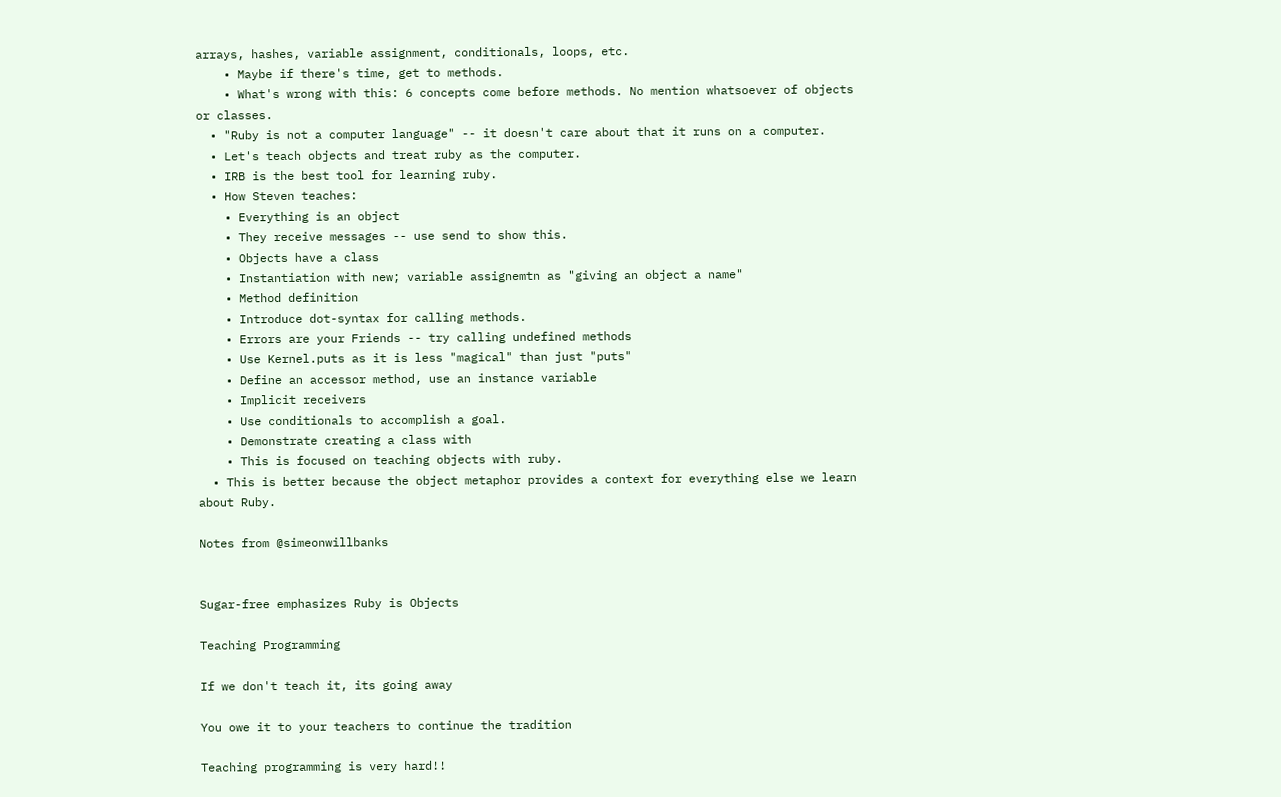arrays, hashes, variable assignment, conditionals, loops, etc.
    • Maybe if there's time, get to methods.
    • What's wrong with this: 6 concepts come before methods. No mention whatsoever of objects or classes.
  • "Ruby is not a computer language" -- it doesn't care about that it runs on a computer.
  • Let's teach objects and treat ruby as the computer.
  • IRB is the best tool for learning ruby.
  • How Steven teaches:
    • Everything is an object
    • They receive messages -- use send to show this.
    • Objects have a class
    • Instantiation with new; variable assignemtn as "giving an object a name"
    • Method definition
    • Introduce dot-syntax for calling methods.
    • Errors are your Friends -- try calling undefined methods
    • Use Kernel.puts as it is less "magical" than just "puts"
    • Define an accessor method, use an instance variable
    • Implicit receivers
    • Use conditionals to accomplish a goal.
    • Demonstrate creating a class with
    • This is focused on teaching objects with ruby.
  • This is better because the object metaphor provides a context for everything else we learn about Ruby.

Notes from @simeonwillbanks


Sugar-free emphasizes Ruby is Objects

Teaching Programming

If we don't teach it, its going away

You owe it to your teachers to continue the tradition

Teaching programming is very hard!!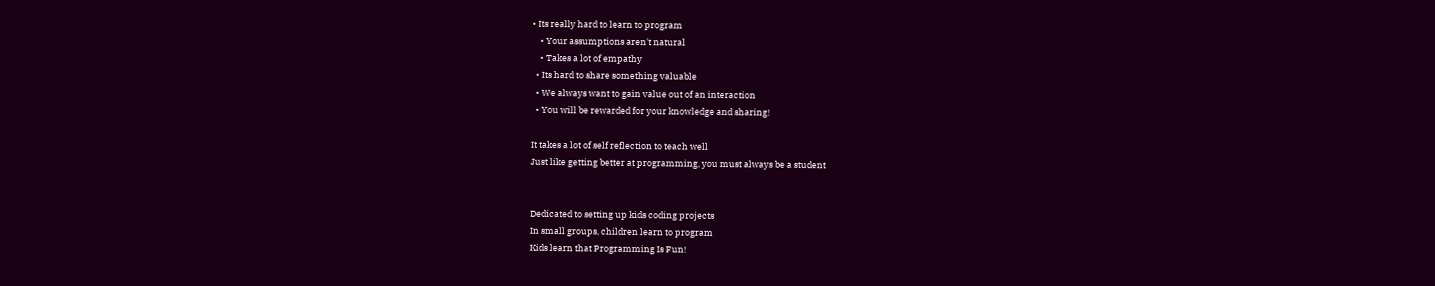• Its really hard to learn to program
    • Your assumptions aren't natural
    • Takes a lot of empathy
  • Its hard to share something valuable
  • We always want to gain value out of an interaction
  • You will be rewarded for your knowledge and sharing!

It takes a lot of self reflection to teach well
Just like getting better at programming, you must always be a student


Dedicated to setting up kids coding projects
In small groups, children learn to program
Kids learn that Programming Is Fun!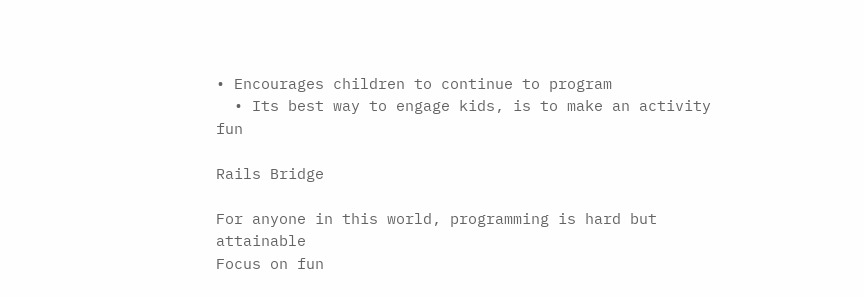• Encourages children to continue to program
  • Its best way to engage kids, is to make an activity fun

Rails Bridge

For anyone in this world, programming is hard but attainable
Focus on fun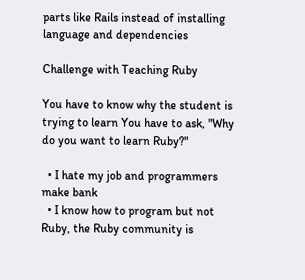parts like Rails instead of installing language and dependencies

Challenge with Teaching Ruby

You have to know why the student is trying to learn You have to ask, "Why do you want to learn Ruby?"

  • I hate my job and programmers make bank
  • I know how to program but not Ruby, the Ruby community is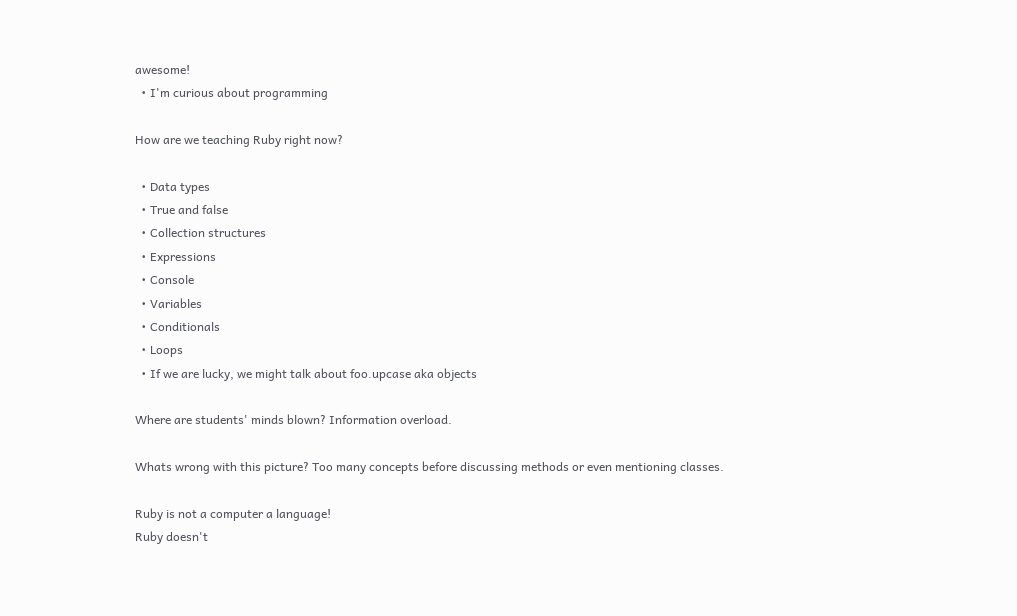awesome!
  • I'm curious about programming

How are we teaching Ruby right now?

  • Data types
  • True and false
  • Collection structures
  • Expressions
  • Console
  • Variables
  • Conditionals
  • Loops
  • If we are lucky, we might talk about foo.upcase aka objects

Where are students' minds blown? Information overload.

Whats wrong with this picture? Too many concepts before discussing methods or even mentioning classes.

Ruby is not a computer a language!
Ruby doesn't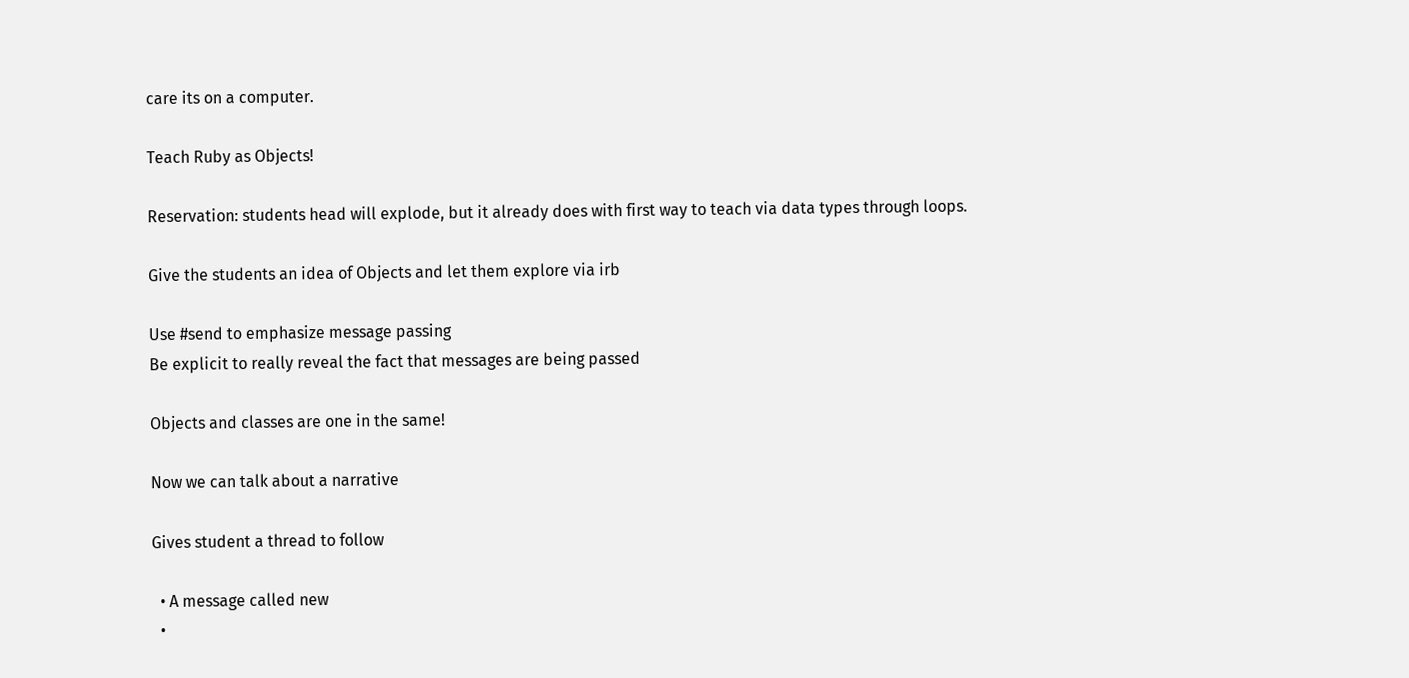care its on a computer.

Teach Ruby as Objects!

Reservation: students head will explode, but it already does with first way to teach via data types through loops.

Give the students an idea of Objects and let them explore via irb

Use #send to emphasize message passing
Be explicit to really reveal the fact that messages are being passed

Objects and classes are one in the same!

Now we can talk about a narrative

Gives student a thread to follow

  • A message called new
  •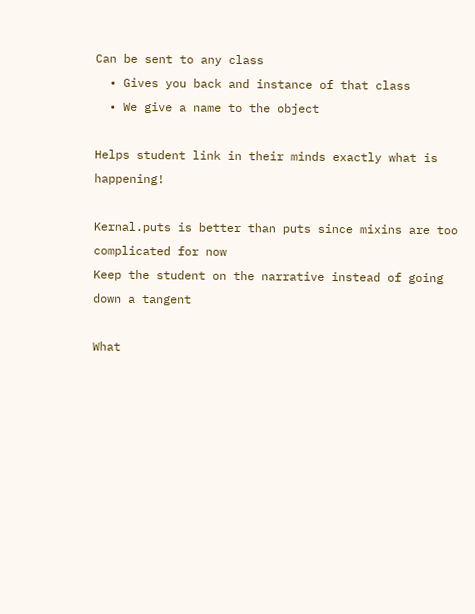Can be sent to any class
  • Gives you back and instance of that class
  • We give a name to the object

Helps student link in their minds exactly what is happening!

Kernal.puts is better than puts since mixins are too complicated for now
Keep the student on the narrative instead of going down a tangent

What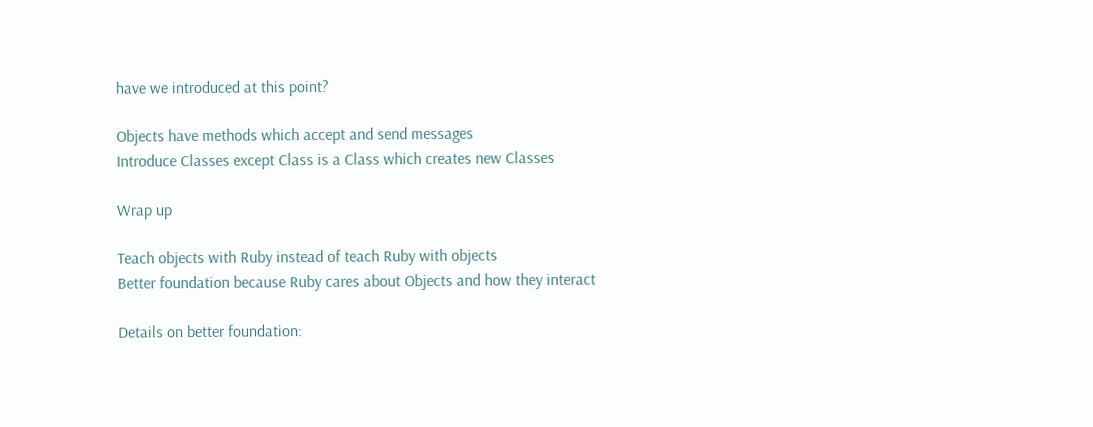have we introduced at this point?

Objects have methods which accept and send messages
Introduce Classes except Class is a Class which creates new Classes

Wrap up

Teach objects with Ruby instead of teach Ruby with objects
Better foundation because Ruby cares about Objects and how they interact

Details on better foundation: